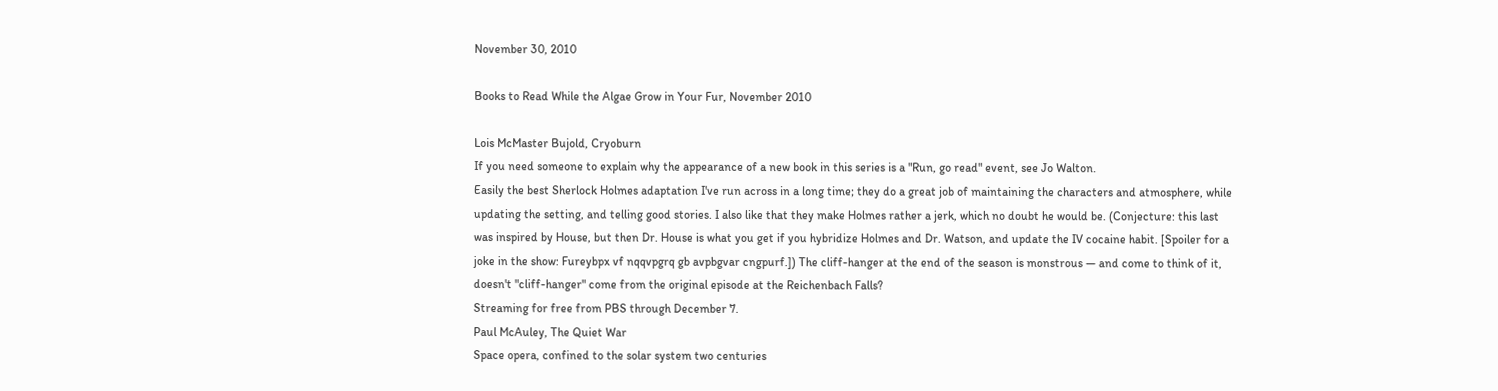November 30, 2010

Books to Read While the Algae Grow in Your Fur, November 2010

Lois McMaster Bujold, Cryoburn
If you need someone to explain why the appearance of a new book in this series is a "Run, go read" event, see Jo Walton.
Easily the best Sherlock Holmes adaptation I've run across in a long time; they do a great job of maintaining the characters and atmosphere, while updating the setting, and telling good stories. I also like that they make Holmes rather a jerk, which no doubt he would be. (Conjecture: this last was inspired by House, but then Dr. House is what you get if you hybridize Holmes and Dr. Watson, and update the IV cocaine habit. [Spoiler for a joke in the show: Fureybpx vf nqqvpgrq gb avpbgvar cngpurf.]) The cliff-hanger at the end of the season is monstrous — and come to think of it, doesn't "cliff-hanger" come from the original episode at the Reichenbach Falls?
Streaming for free from PBS through December 7.
Paul McAuley, The Quiet War
Space opera, confined to the solar system two centuries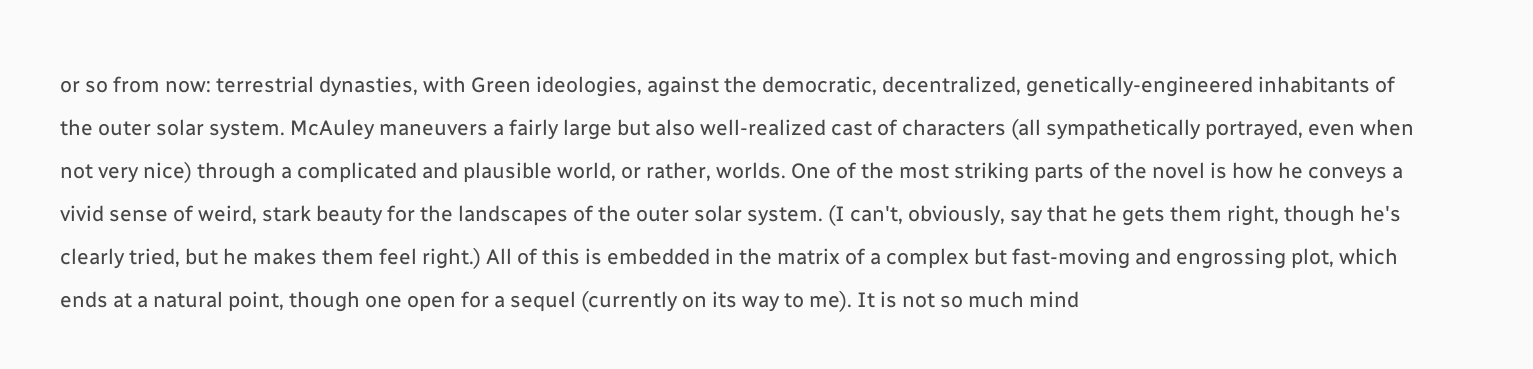or so from now: terrestrial dynasties, with Green ideologies, against the democratic, decentralized, genetically-engineered inhabitants of the outer solar system. McAuley maneuvers a fairly large but also well-realized cast of characters (all sympathetically portrayed, even when not very nice) through a complicated and plausible world, or rather, worlds. One of the most striking parts of the novel is how he conveys a vivid sense of weird, stark beauty for the landscapes of the outer solar system. (I can't, obviously, say that he gets them right, though he's clearly tried, but he makes them feel right.) All of this is embedded in the matrix of a complex but fast-moving and engrossing plot, which ends at a natural point, though one open for a sequel (currently on its way to me). It is not so much mind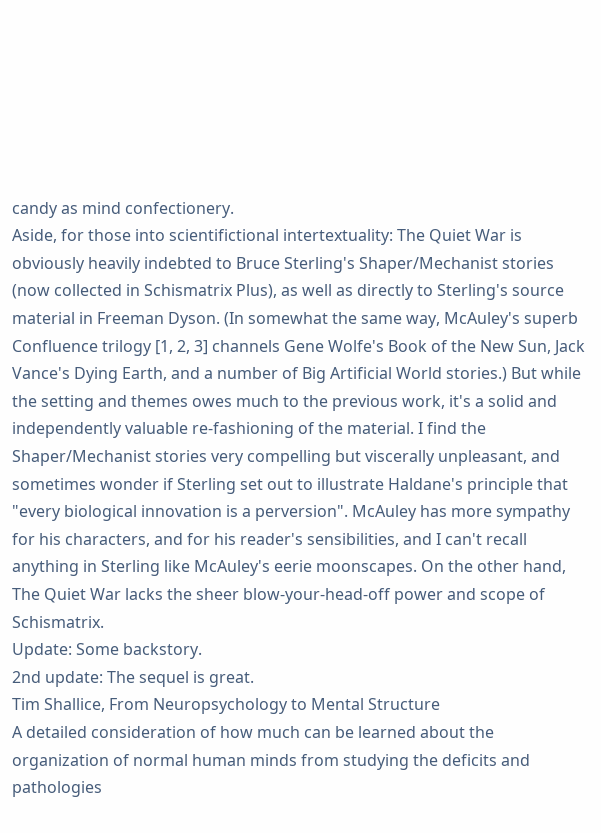candy as mind confectionery.
Aside, for those into scientifictional intertextuality: The Quiet War is obviously heavily indebted to Bruce Sterling's Shaper/Mechanist stories (now collected in Schismatrix Plus), as well as directly to Sterling's source material in Freeman Dyson. (In somewhat the same way, McAuley's superb Confluence trilogy [1, 2, 3] channels Gene Wolfe's Book of the New Sun, Jack Vance's Dying Earth, and a number of Big Artificial World stories.) But while the setting and themes owes much to the previous work, it's a solid and independently valuable re-fashioning of the material. I find the Shaper/Mechanist stories very compelling but viscerally unpleasant, and sometimes wonder if Sterling set out to illustrate Haldane's principle that "every biological innovation is a perversion". McAuley has more sympathy for his characters, and for his reader's sensibilities, and I can't recall anything in Sterling like McAuley's eerie moonscapes. On the other hand, The Quiet War lacks the sheer blow-your-head-off power and scope of Schismatrix.
Update: Some backstory.
2nd update: The sequel is great.
Tim Shallice, From Neuropsychology to Mental Structure
A detailed consideration of how much can be learned about the organization of normal human minds from studying the deficits and pathologies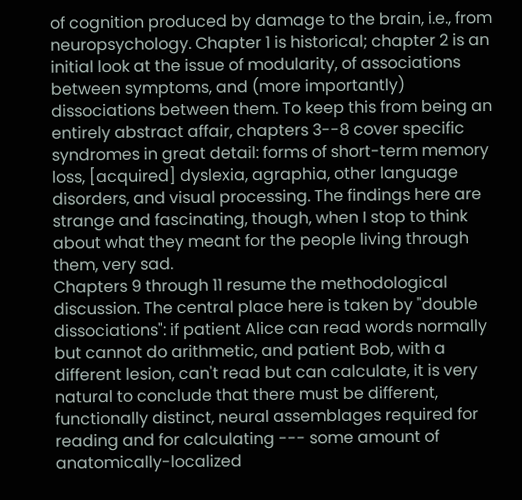of cognition produced by damage to the brain, i.e., from neuropsychology. Chapter 1 is historical; chapter 2 is an initial look at the issue of modularity, of associations between symptoms, and (more importantly) dissociations between them. To keep this from being an entirely abstract affair, chapters 3--8 cover specific syndromes in great detail: forms of short-term memory loss, [acquired] dyslexia, agraphia, other language disorders, and visual processing. The findings here are strange and fascinating, though, when I stop to think about what they meant for the people living through them, very sad.
Chapters 9 through 11 resume the methodological discussion. The central place here is taken by "double dissociations": if patient Alice can read words normally but cannot do arithmetic, and patient Bob, with a different lesion, can't read but can calculate, it is very natural to conclude that there must be different, functionally distinct, neural assemblages required for reading and for calculating --- some amount of anatomically-localized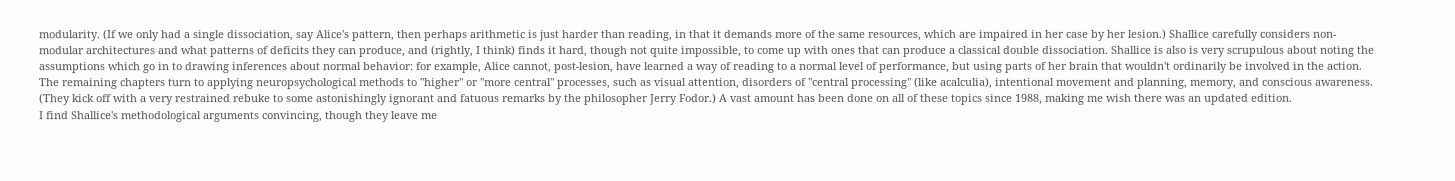modularity. (If we only had a single dissociation, say Alice's pattern, then perhaps arithmetic is just harder than reading, in that it demands more of the same resources, which are impaired in her case by her lesion.) Shallice carefully considers non-modular architectures and what patterns of deficits they can produce, and (rightly, I think) finds it hard, though not quite impossible, to come up with ones that can produce a classical double dissociation. Shallice is also is very scrupulous about noting the assumptions which go in to drawing inferences about normal behavior: for example, Alice cannot, post-lesion, have learned a way of reading to a normal level of performance, but using parts of her brain that wouldn't ordinarily be involved in the action.
The remaining chapters turn to applying neuropsychological methods to "higher" or "more central" processes, such as visual attention, disorders of "central processing" (like acalculia), intentional movement and planning, memory, and conscious awareness. (They kick off with a very restrained rebuke to some astonishingly ignorant and fatuous remarks by the philosopher Jerry Fodor.) A vast amount has been done on all of these topics since 1988, making me wish there was an updated edition.
I find Shallice's methodological arguments convincing, though they leave me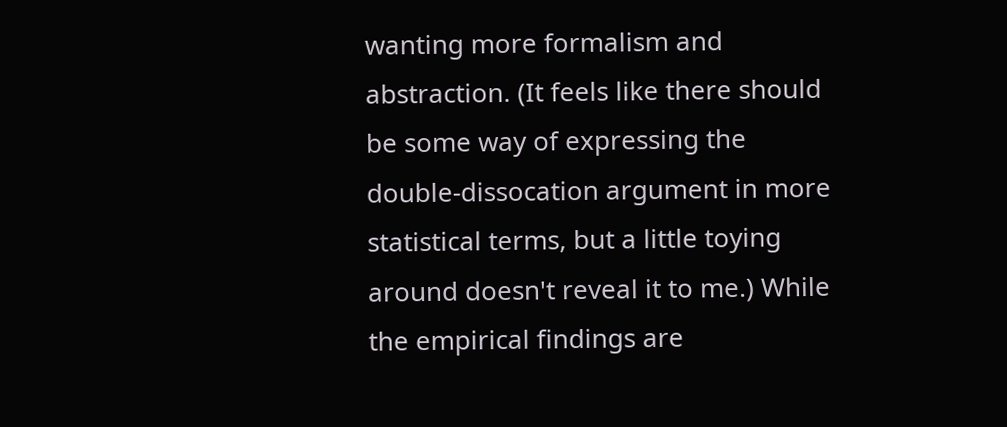wanting more formalism and abstraction. (It feels like there should be some way of expressing the double-dissocation argument in more statistical terms, but a little toying around doesn't reveal it to me.) While the empirical findings are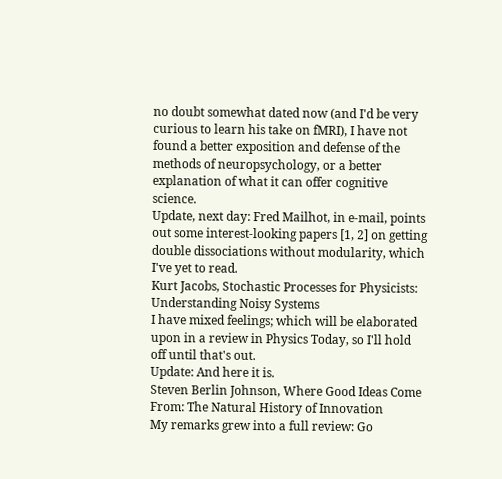no doubt somewhat dated now (and I'd be very curious to learn his take on fMRI), I have not found a better exposition and defense of the methods of neuropsychology, or a better explanation of what it can offer cognitive science.
Update, next day: Fred Mailhot, in e-mail, points out some interest-looking papers [1, 2] on getting double dissociations without modularity, which I've yet to read.
Kurt Jacobs, Stochastic Processes for Physicists: Understanding Noisy Systems
I have mixed feelings; which will be elaborated upon in a review in Physics Today, so I'll hold off until that's out.
Update: And here it is.
Steven Berlin Johnson, Where Good Ideas Come From: The Natural History of Innovation
My remarks grew into a full review: Go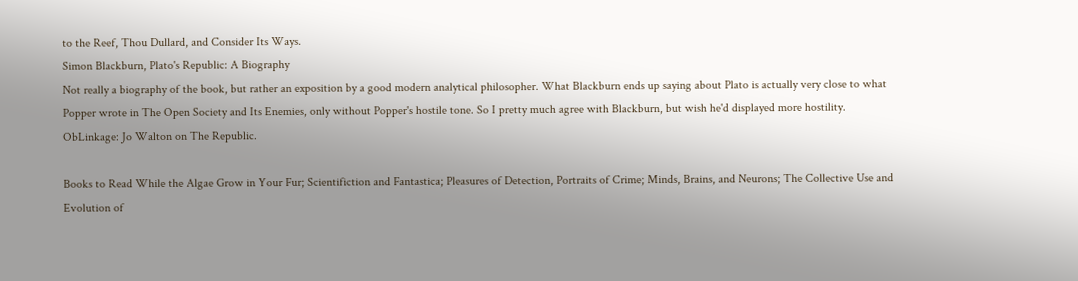to the Reef, Thou Dullard, and Consider Its Ways.
Simon Blackburn, Plato's Republic: A Biography
Not really a biography of the book, but rather an exposition by a good modern analytical philosopher. What Blackburn ends up saying about Plato is actually very close to what Popper wrote in The Open Society and Its Enemies, only without Popper's hostile tone. So I pretty much agree with Blackburn, but wish he'd displayed more hostility.
ObLinkage: Jo Walton on The Republic.

Books to Read While the Algae Grow in Your Fur; Scientifiction and Fantastica; Pleasures of Detection, Portraits of Crime; Minds, Brains, and Neurons; The Collective Use and Evolution of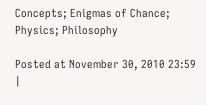Concepts; Enigmas of Chance; Physics; Philosophy

Posted at November 30, 2010 23:59 |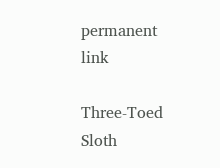permanent link

Three-Toed Sloth